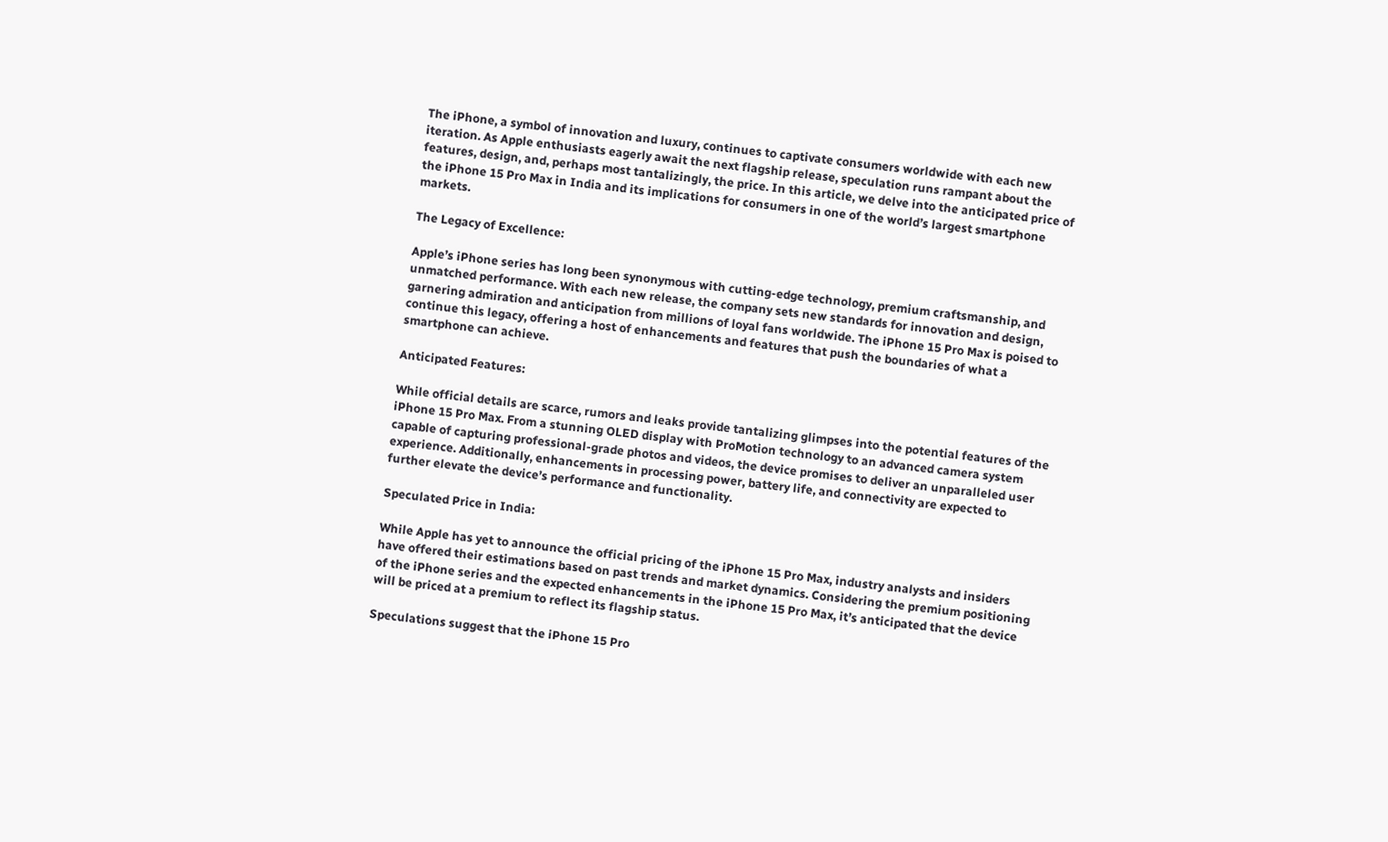The iPhone, a symbol of innovation and luxury, continues to captivate consumers worldwide with each new iteration. As Apple enthusiasts eagerly await the next flagship release, speculation runs rampant about the features, design, and, perhaps most tantalizingly, the price. In this article, we delve into the anticipated price of the iPhone 15 Pro Max in India and its implications for consumers in one of the world’s largest smartphone markets.

The Legacy of Excellence:

Apple’s iPhone series has long been synonymous with cutting-edge technology, premium craftsmanship, and unmatched performance. With each new release, the company sets new standards for innovation and design, garnering admiration and anticipation from millions of loyal fans worldwide. The iPhone 15 Pro Max is poised to continue this legacy, offering a host of enhancements and features that push the boundaries of what a smartphone can achieve.

Anticipated Features:

While official details are scarce, rumors and leaks provide tantalizing glimpses into the potential features of the iPhone 15 Pro Max. From a stunning OLED display with ProMotion technology to an advanced camera system capable of capturing professional-grade photos and videos, the device promises to deliver an unparalleled user experience. Additionally, enhancements in processing power, battery life, and connectivity are expected to further elevate the device’s performance and functionality.

Speculated Price in India:

While Apple has yet to announce the official pricing of the iPhone 15 Pro Max, industry analysts and insiders have offered their estimations based on past trends and market dynamics. Considering the premium positioning of the iPhone series and the expected enhancements in the iPhone 15 Pro Max, it’s anticipated that the device will be priced at a premium to reflect its flagship status.

Speculations suggest that the iPhone 15 Pro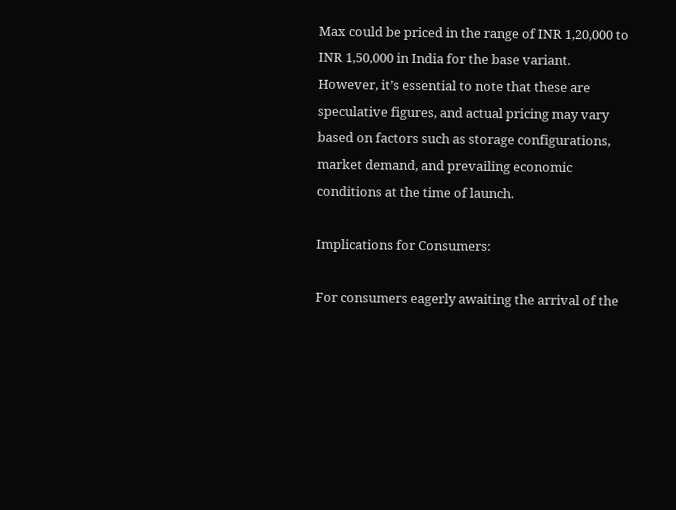Max could be priced in the range of INR 1,20,000 to INR 1,50,000 in India for the base variant. However, it’s essential to note that these are speculative figures, and actual pricing may vary based on factors such as storage configurations, market demand, and prevailing economic conditions at the time of launch.

Implications for Consumers:

For consumers eagerly awaiting the arrival of the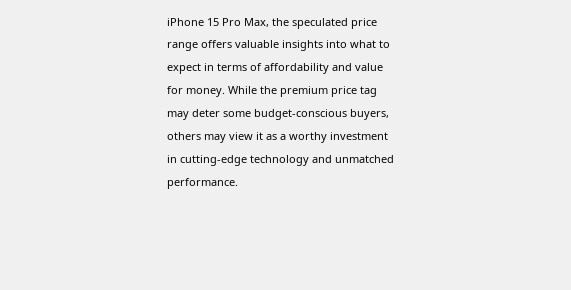iPhone 15 Pro Max, the speculated price range offers valuable insights into what to expect in terms of affordability and value for money. While the premium price tag may deter some budget-conscious buyers, others may view it as a worthy investment in cutting-edge technology and unmatched performance.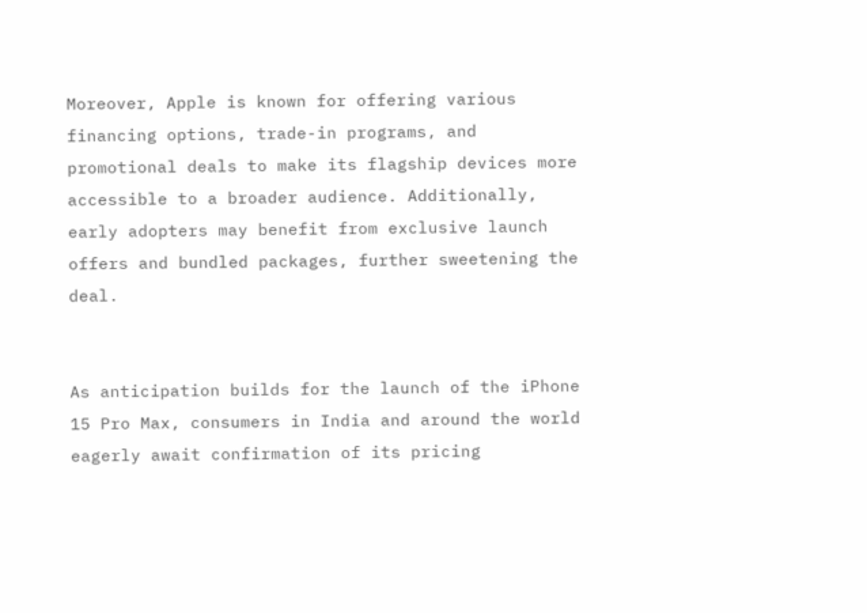Moreover, Apple is known for offering various financing options, trade-in programs, and promotional deals to make its flagship devices more accessible to a broader audience. Additionally, early adopters may benefit from exclusive launch offers and bundled packages, further sweetening the deal.


As anticipation builds for the launch of the iPhone 15 Pro Max, consumers in India and around the world eagerly await confirmation of its pricing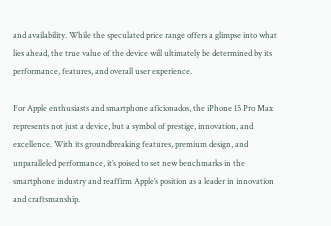and availability. While the speculated price range offers a glimpse into what lies ahead, the true value of the device will ultimately be determined by its performance, features, and overall user experience.

For Apple enthusiasts and smartphone aficionados, the iPhone 15 Pro Max represents not just a device, but a symbol of prestige, innovation, and excellence. With its groundbreaking features, premium design, and unparalleled performance, it’s poised to set new benchmarks in the smartphone industry and reaffirm Apple’s position as a leader in innovation and craftsmanship.